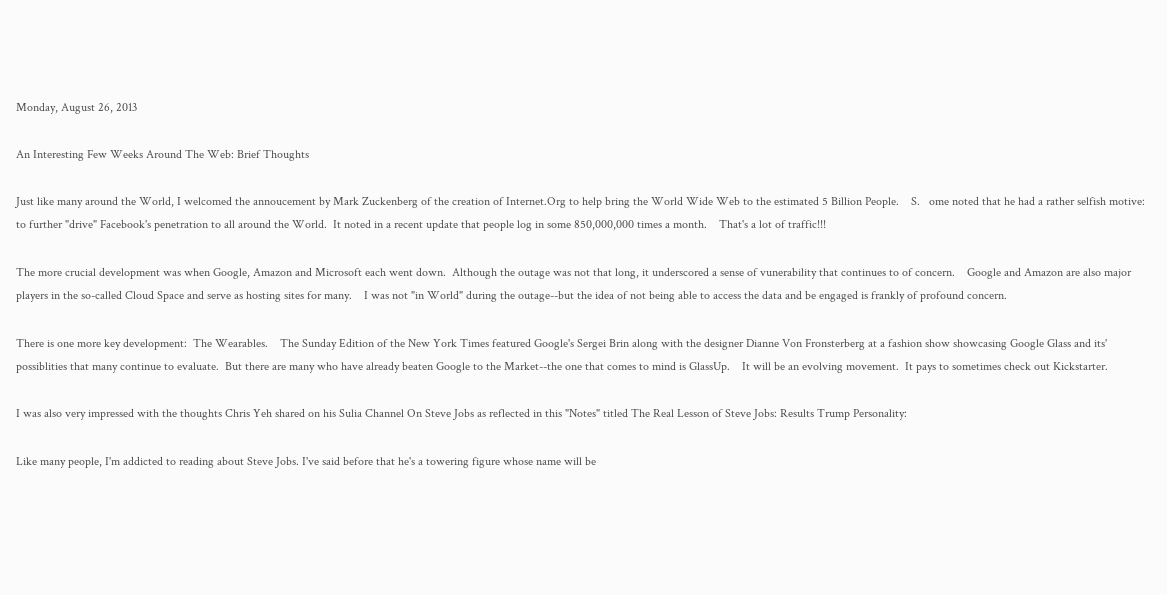Monday, August 26, 2013

An Interesting Few Weeks Around The Web: Brief Thoughts

Just like many around the World, I welcomed the annoucement by Mark Zuckenberg of the creation of Internet.Org to help bring the World Wide Web to the estimated 5 Billion People.    S.   ome noted that he had a rather selfish motive:  to further "drive" Facebook's penetration to all around the World.  It noted in a recent update that people log in some 850,000,000 times a month.    That's a lot of traffic!!!

The more crucial development was when Google, Amazon and Microsoft each went down.  Although the outage was not that long, it underscored a sense of vunerability that continues to of concern.    Google and Amazon are also major players in the so-called Cloud Space and serve as hosting sites for many.    I was not "in World" during the outage--but the idea of not being able to access the data and be engaged is frankly of profound concern.

There is one more key development:  The Wearables.    The Sunday Edition of the New York Times featured Google's Sergei Brin along with the designer Dianne Von Fronsterberg at a fashion show showcasing Google Glass and its' possiblities that many continue to evaluate.  But there are many who have already beaten Google to the Market--the one that comes to mind is GlassUp.    It will be an evolving movement.  It pays to sometimes check out Kickstarter.

I was also very impressed with the thoughts Chris Yeh shared on his Sulia Channel On Steve Jobs as reflected in this "Notes" titled The Real Lesson of Steve Jobs: Results Trump Personality:

Like many people, I'm addicted to reading about Steve Jobs. I've said before that he's a towering figure whose name will be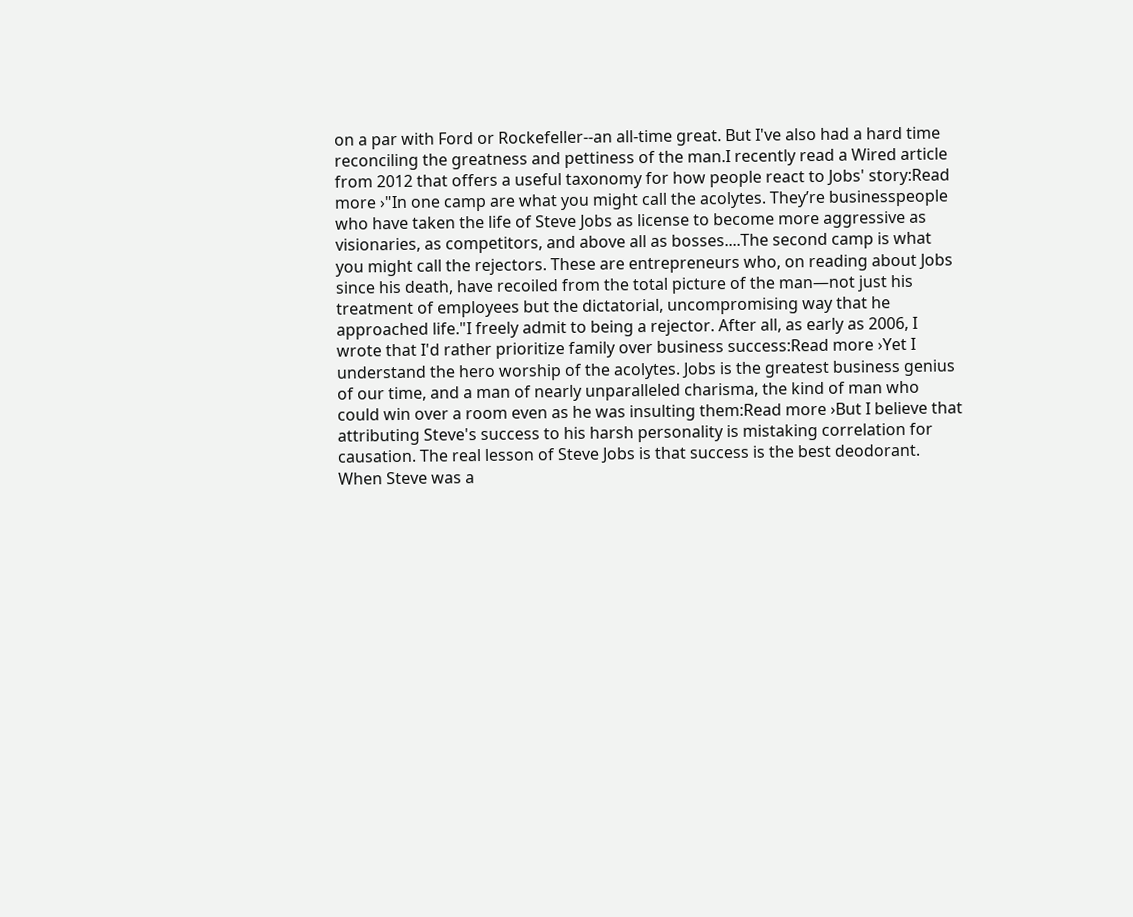on a par with Ford or Rockefeller--an all-time great. But I've also had a hard time reconciling the greatness and pettiness of the man.I recently read a Wired article from 2012 that offers a useful taxonomy for how people react to Jobs' story:Read more ›"In one camp are what you might call the acolytes. They’re businesspeople who have taken the life of Steve Jobs as license to become more aggressive as visionaries, as competitors, and above all as bosses....The second camp is what you might call the rejectors. These are entrepreneurs who, on reading about Jobs since his death, have recoiled from the total picture of the man—not just his treatment of employees but the dictatorial, uncompromising way that he approached life."I freely admit to being a rejector. After all, as early as 2006, I wrote that I'd rather prioritize family over business success:Read more ›Yet I understand the hero worship of the acolytes. Jobs is the greatest business genius of our time, and a man of nearly unparalleled charisma, the kind of man who could win over a room even as he was insulting them:Read more ›But I believe that attributing Steve's success to his harsh personality is mistaking correlation for causation. The real lesson of Steve Jobs is that success is the best deodorant. When Steve was a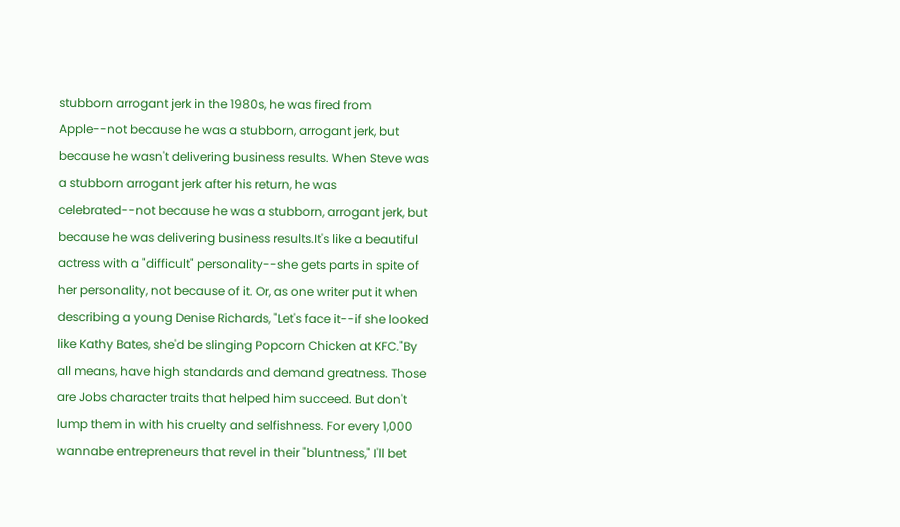stubborn arrogant jerk in the 1980s, he was fired from Apple--not because he was a stubborn, arrogant jerk, but because he wasn't delivering business results. When Steve was a stubborn arrogant jerk after his return, he was celebrated--not because he was a stubborn, arrogant jerk, but because he was delivering business results.It's like a beautiful actress with a "difficult" personality--she gets parts in spite of her personality, not because of it. Or, as one writer put it when describing a young Denise Richards, "Let's face it--if she looked like Kathy Bates, she'd be slinging Popcorn Chicken at KFC."By all means, have high standards and demand greatness. Those are Jobs character traits that helped him succeed. But don't lump them in with his cruelty and selfishness. For every 1,000 wannabe entrepreneurs that revel in their "bluntness," I'll bet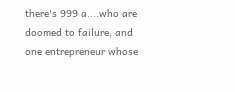there's 999 a....who are doomed to failure, and one entrepreneur whose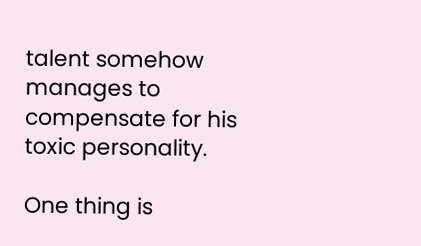talent somehow manages to compensate for his toxic personality.

One thing is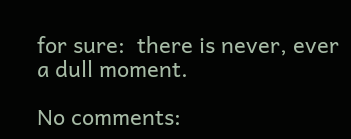for sure:  there is never, ever a dull moment.

No comments: